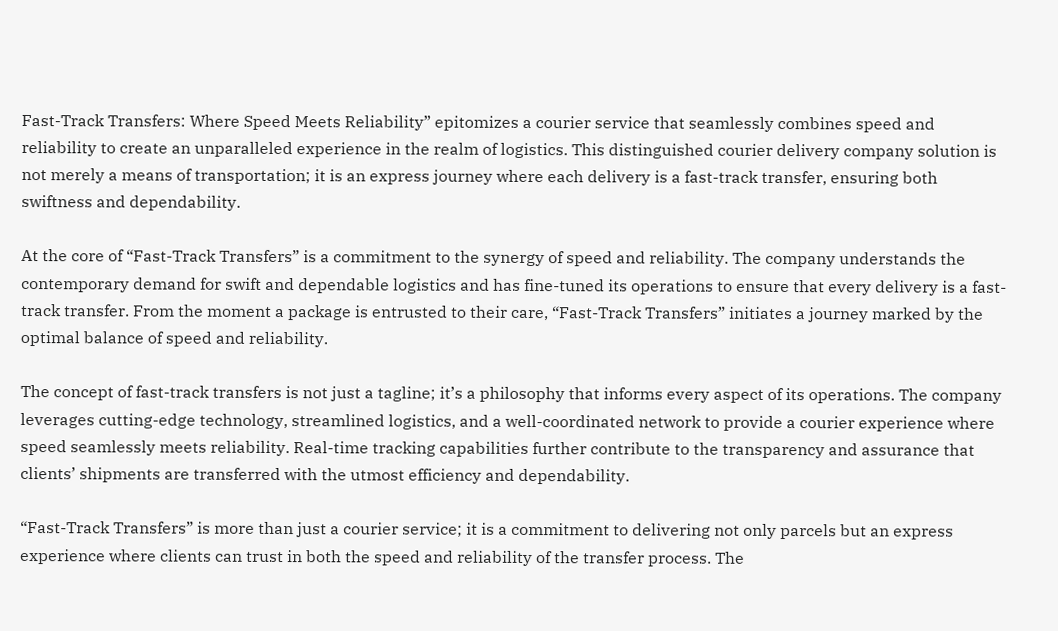Fast-Track Transfers: Where Speed Meets Reliability” epitomizes a courier service that seamlessly combines speed and reliability to create an unparalleled experience in the realm of logistics. This distinguished courier delivery company solution is not merely a means of transportation; it is an express journey where each delivery is a fast-track transfer, ensuring both swiftness and dependability.

At the core of “Fast-Track Transfers” is a commitment to the synergy of speed and reliability. The company understands the contemporary demand for swift and dependable logistics and has fine-tuned its operations to ensure that every delivery is a fast-track transfer. From the moment a package is entrusted to their care, “Fast-Track Transfers” initiates a journey marked by the optimal balance of speed and reliability.

The concept of fast-track transfers is not just a tagline; it’s a philosophy that informs every aspect of its operations. The company leverages cutting-edge technology, streamlined logistics, and a well-coordinated network to provide a courier experience where speed seamlessly meets reliability. Real-time tracking capabilities further contribute to the transparency and assurance that clients’ shipments are transferred with the utmost efficiency and dependability.

“Fast-Track Transfers” is more than just a courier service; it is a commitment to delivering not only parcels but an express experience where clients can trust in both the speed and reliability of the transfer process. The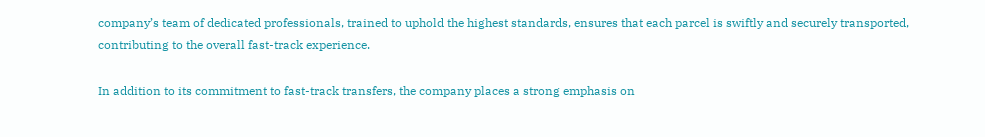company’s team of dedicated professionals, trained to uphold the highest standards, ensures that each parcel is swiftly and securely transported, contributing to the overall fast-track experience.

In addition to its commitment to fast-track transfers, the company places a strong emphasis on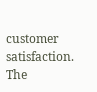customer satisfaction. The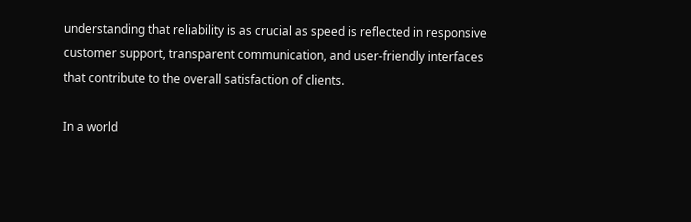understanding that reliability is as crucial as speed is reflected in responsive customer support, transparent communication, and user-friendly interfaces that contribute to the overall satisfaction of clients.

In a world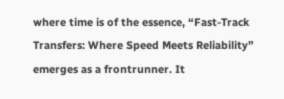where time is of the essence, “Fast-Track Transfers: Where Speed Meets Reliability” emerges as a frontrunner. It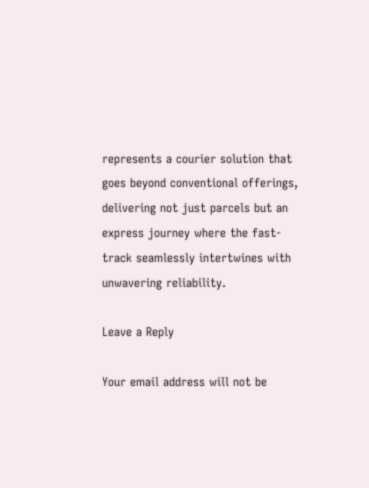represents a courier solution that goes beyond conventional offerings, delivering not just parcels but an express journey where the fast-track seamlessly intertwines with unwavering reliability.

Leave a Reply

Your email address will not be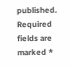published. Required fields are marked *